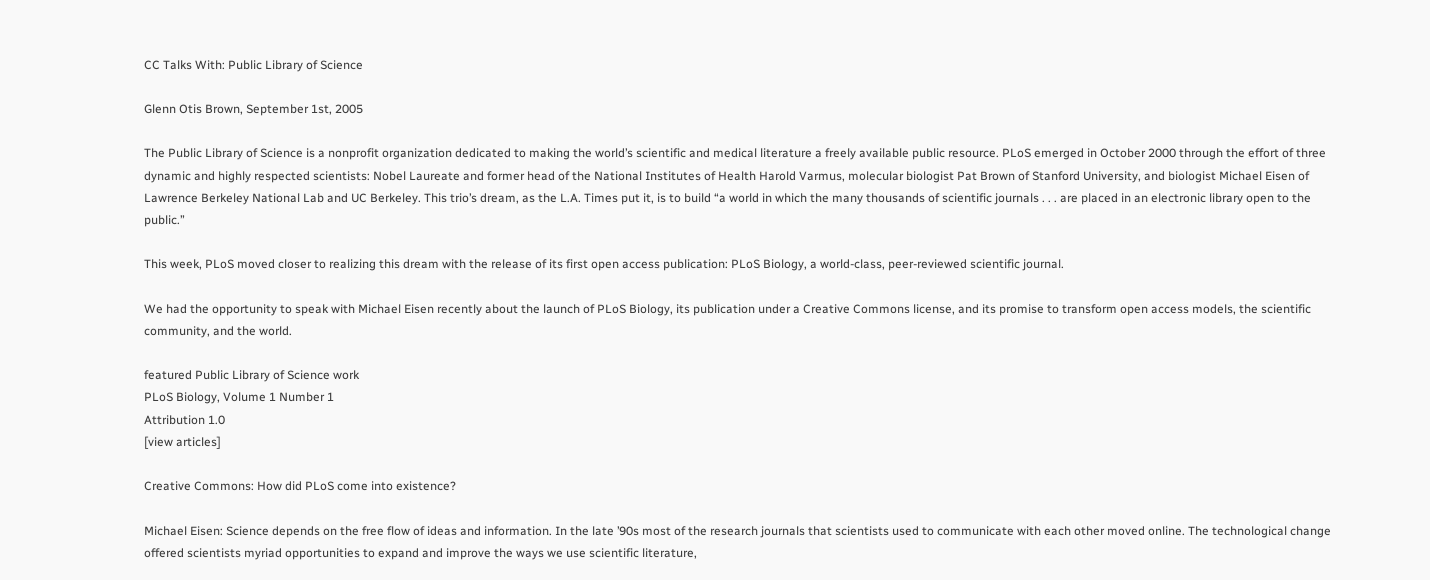CC Talks With: Public Library of Science

Glenn Otis Brown, September 1st, 2005

The Public Library of Science is a nonprofit organization dedicated to making the world’s scientific and medical literature a freely available public resource. PLoS emerged in October 2000 through the effort of three dynamic and highly respected scientists: Nobel Laureate and former head of the National Institutes of Health Harold Varmus, molecular biologist Pat Brown of Stanford University, and biologist Michael Eisen of Lawrence Berkeley National Lab and UC Berkeley. This trio’s dream, as the L.A. Times put it, is to build “a world in which the many thousands of scientific journals . . . are placed in an electronic library open to the public.”

This week, PLoS moved closer to realizing this dream with the release of its first open access publication: PLoS Biology, a world-class, peer-reviewed scientific journal.

We had the opportunity to speak with Michael Eisen recently about the launch of PLoS Biology, its publication under a Creative Commons license, and its promise to transform open access models, the scientific community, and the world.

featured Public Library of Science work
PLoS Biology, Volume 1 Number 1
Attribution 1.0
[view articles]

Creative Commons: How did PLoS come into existence?

Michael Eisen: Science depends on the free flow of ideas and information. In the late ’90s most of the research journals that scientists used to communicate with each other moved online. The technological change offered scientists myriad opportunities to expand and improve the ways we use scientific literature,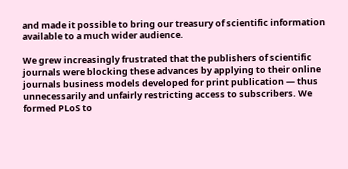and made it possible to bring our treasury of scientific information available to a much wider audience.

We grew increasingly frustrated that the publishers of scientific journals were blocking these advances by applying to their online journals business models developed for print publication — thus unnecessarily and unfairly restricting access to subscribers. We formed PLoS to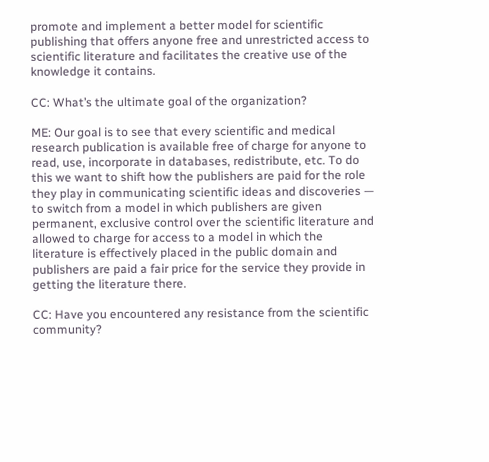promote and implement a better model for scientific publishing that offers anyone free and unrestricted access to scientific literature and facilitates the creative use of the knowledge it contains.

CC: What’s the ultimate goal of the organization?

ME: Our goal is to see that every scientific and medical research publication is available free of charge for anyone to read, use, incorporate in databases, redistribute, etc. To do this we want to shift how the publishers are paid for the role they play in communicating scientific ideas and discoveries — to switch from a model in which publishers are given permanent, exclusive control over the scientific literature and allowed to charge for access to a model in which the literature is effectively placed in the public domain and publishers are paid a fair price for the service they provide in getting the literature there.

CC: Have you encountered any resistance from the scientific community?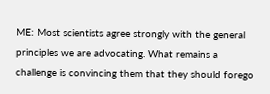ME: Most scientists agree strongly with the general principles we are advocating. What remains a challenge is convincing them that they should forego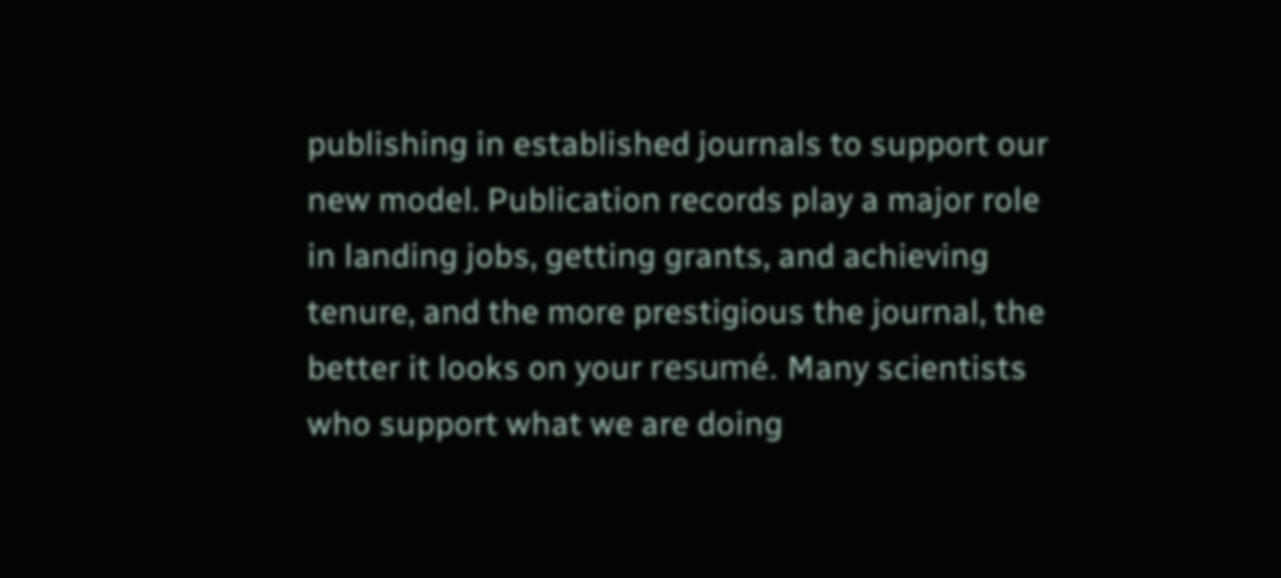publishing in established journals to support our new model. Publication records play a major role in landing jobs, getting grants, and achieving tenure, and the more prestigious the journal, the better it looks on your resumé. Many scientists who support what we are doing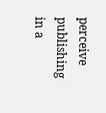perceive publishing in a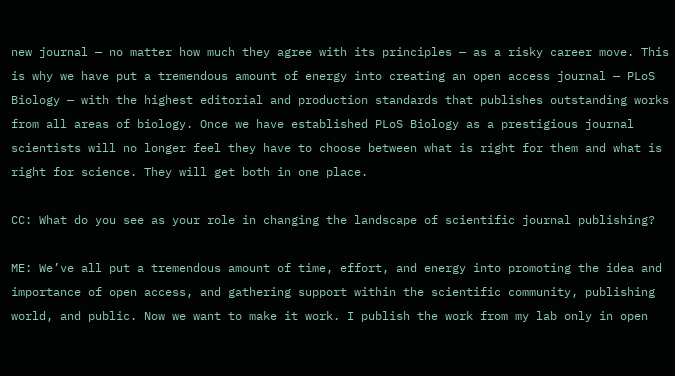new journal — no matter how much they agree with its principles — as a risky career move. This is why we have put a tremendous amount of energy into creating an open access journal — PLoS Biology — with the highest editorial and production standards that publishes outstanding works from all areas of biology. Once we have established PLoS Biology as a prestigious journal scientists will no longer feel they have to choose between what is right for them and what is right for science. They will get both in one place.

CC: What do you see as your role in changing the landscape of scientific journal publishing?

ME: We’ve all put a tremendous amount of time, effort, and energy into promoting the idea and importance of open access, and gathering support within the scientific community, publishing world, and public. Now we want to make it work. I publish the work from my lab only in open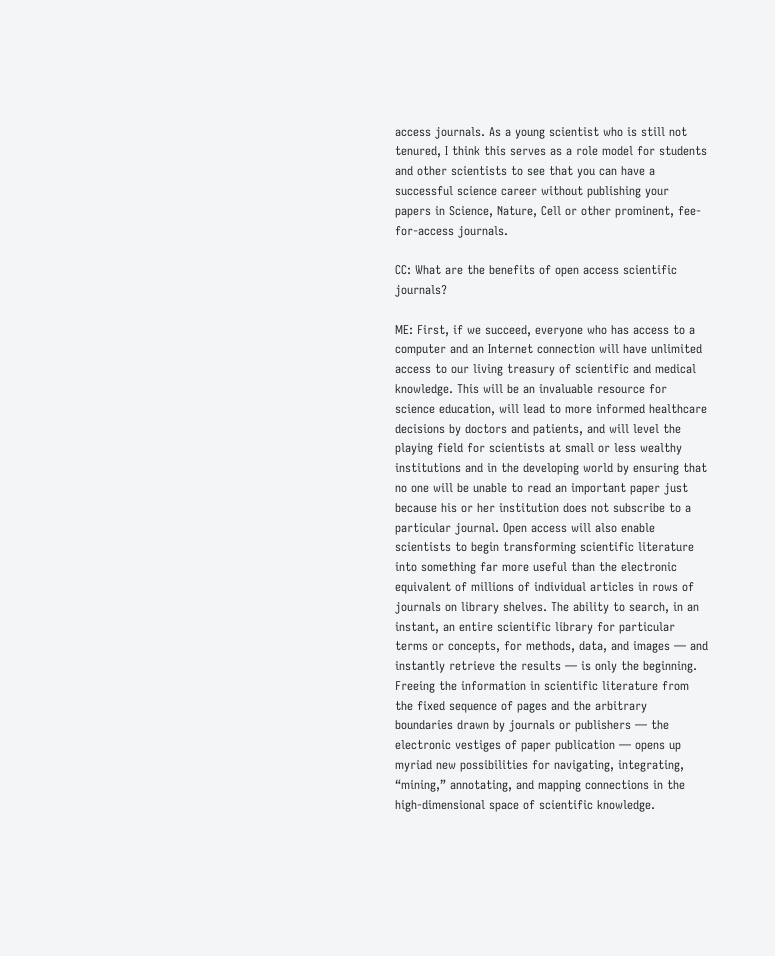access journals. As a young scientist who is still not tenured, I think this serves as a role model for students and other scientists to see that you can have a successful science career without publishing your papers in Science, Nature, Cell or other prominent, fee-for-access journals.

CC: What are the benefits of open access scientific journals?

ME: First, if we succeed, everyone who has access to a computer and an Internet connection will have unlimited access to our living treasury of scientific and medical knowledge. This will be an invaluable resource for science education, will lead to more informed healthcare decisions by doctors and patients, and will level the playing field for scientists at small or less wealthy institutions and in the developing world by ensuring that no one will be unable to read an important paper just because his or her institution does not subscribe to a particular journal. Open access will also enable scientists to begin transforming scientific literature into something far more useful than the electronic equivalent of millions of individual articles in rows of journals on library shelves. The ability to search, in an instant, an entire scientific library for particular terms or concepts, for methods, data, and images — and instantly retrieve the results — is only the beginning. Freeing the information in scientific literature from the fixed sequence of pages and the arbitrary boundaries drawn by journals or publishers — the electronic vestiges of paper publication — opens up myriad new possibilities for navigating, integrating, “mining,” annotating, and mapping connections in the high-dimensional space of scientific knowledge.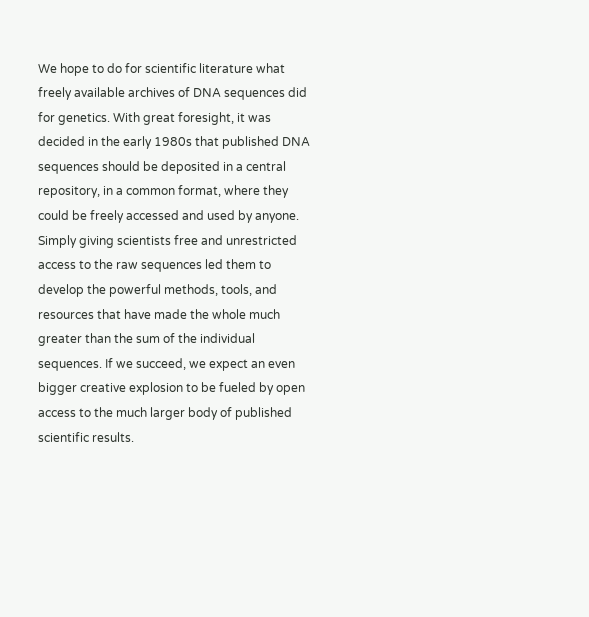We hope to do for scientific literature what freely available archives of DNA sequences did for genetics. With great foresight, it was decided in the early 1980s that published DNA sequences should be deposited in a central repository, in a common format, where they could be freely accessed and used by anyone. Simply giving scientists free and unrestricted access to the raw sequences led them to develop the powerful methods, tools, and resources that have made the whole much greater than the sum of the individual sequences. If we succeed, we expect an even bigger creative explosion to be fueled by open access to the much larger body of published scientific results.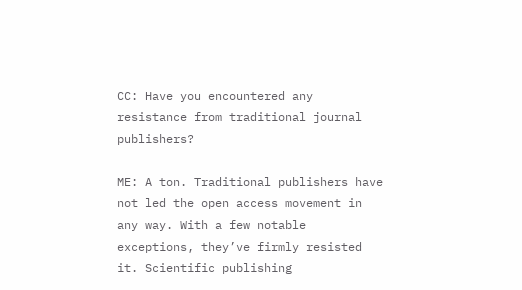CC: Have you encountered any resistance from traditional journal publishers?

ME: A ton. Traditional publishers have not led the open access movement in any way. With a few notable exceptions, they’ve firmly resisted it. Scientific publishing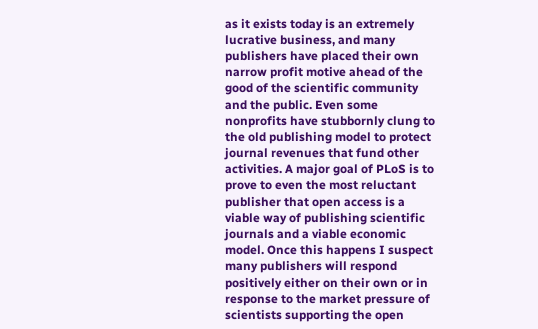as it exists today is an extremely lucrative business, and many publishers have placed their own narrow profit motive ahead of the good of the scientific community and the public. Even some nonprofits have stubbornly clung to the old publishing model to protect journal revenues that fund other activities. A major goal of PLoS is to prove to even the most reluctant publisher that open access is a viable way of publishing scientific journals and a viable economic model. Once this happens I suspect many publishers will respond positively either on their own or in response to the market pressure of scientists supporting the open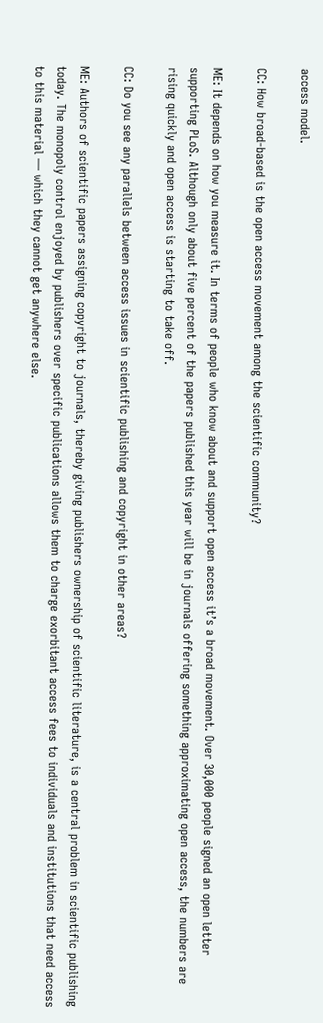access model.

CC: How broad-based is the open access movement among the scientific community?

ME: It depends on how you measure it. In terms of people who know about and support open access it’s a broad movement. Over 30,000 people signed an open letter supporting PLoS. Although only about five percent of the papers published this year will be in journals offering something approximating open access, the numbers are rising quickly and open access is starting to take off.

CC: Do you see any parallels between access issues in scientific publishing and copyright in other areas?

ME: Authors of scientific papers assigning copyright to journals, thereby giving publishers ownership of scientific literature, is a central problem in scientific publishing today. The monopoly control enjoyed by publishers over specific publications allows them to charge exorbitant access fees to individuals and institutions that need access to this material — which they cannot get anywhere else.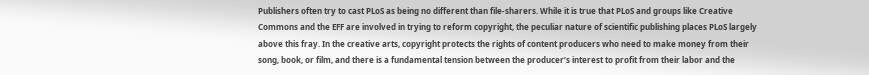Publishers often try to cast PLoS as being no different than file-sharers. While it is true that PLoS and groups like Creative Commons and the EFF are involved in trying to reform copyright, the peculiar nature of scientific publishing places PLoS largely above this fray. In the creative arts, copyright protects the rights of content producers who need to make money from their song, book, or film, and there is a fundamental tension between the producer’s interest to profit from their labor and the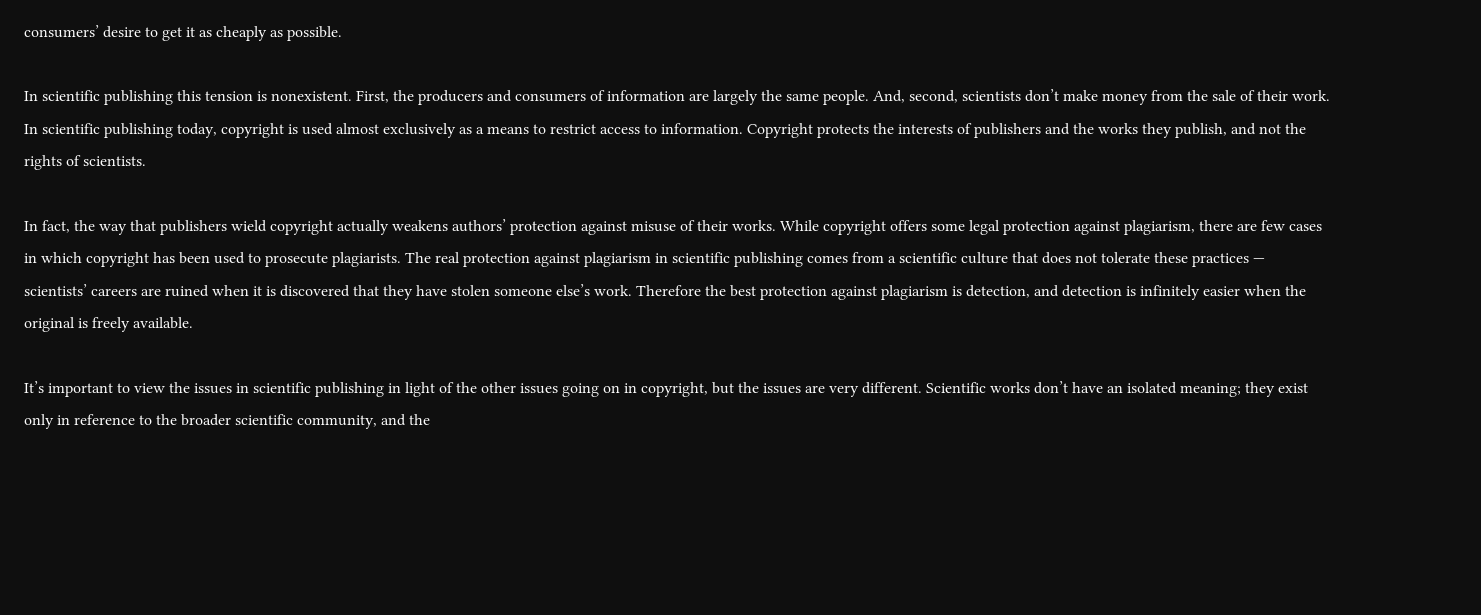consumers’ desire to get it as cheaply as possible.

In scientific publishing this tension is nonexistent. First, the producers and consumers of information are largely the same people. And, second, scientists don’t make money from the sale of their work. In scientific publishing today, copyright is used almost exclusively as a means to restrict access to information. Copyright protects the interests of publishers and the works they publish, and not the rights of scientists.

In fact, the way that publishers wield copyright actually weakens authors’ protection against misuse of their works. While copyright offers some legal protection against plagiarism, there are few cases in which copyright has been used to prosecute plagiarists. The real protection against plagiarism in scientific publishing comes from a scientific culture that does not tolerate these practices — scientists’ careers are ruined when it is discovered that they have stolen someone else’s work. Therefore the best protection against plagiarism is detection, and detection is infinitely easier when the original is freely available.

It’s important to view the issues in scientific publishing in light of the other issues going on in copyright, but the issues are very different. Scientific works don’t have an isolated meaning; they exist only in reference to the broader scientific community, and the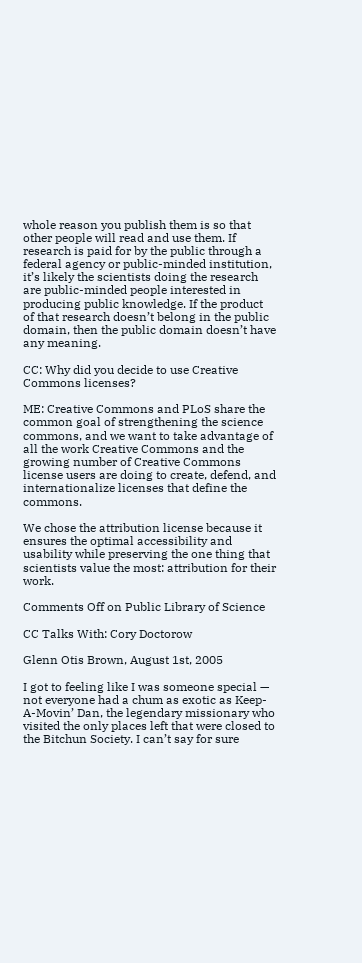whole reason you publish them is so that other people will read and use them. If research is paid for by the public through a federal agency or public-minded institution, it’s likely the scientists doing the research are public-minded people interested in producing public knowledge. If the product of that research doesn’t belong in the public domain, then the public domain doesn’t have any meaning.

CC: Why did you decide to use Creative Commons licenses?

ME: Creative Commons and PLoS share the common goal of strengthening the science commons, and we want to take advantage of all the work Creative Commons and the growing number of Creative Commons license users are doing to create, defend, and internationalize licenses that define the commons.

We chose the attribution license because it ensures the optimal accessibility and usability while preserving the one thing that scientists value the most: attribution for their work.

Comments Off on Public Library of Science

CC Talks With: Cory Doctorow

Glenn Otis Brown, August 1st, 2005

I got to feeling like I was someone special — not everyone had a chum as exotic as Keep-A-Movin’ Dan, the legendary missionary who visited the only places left that were closed to the Bitchun Society. I can’t say for sure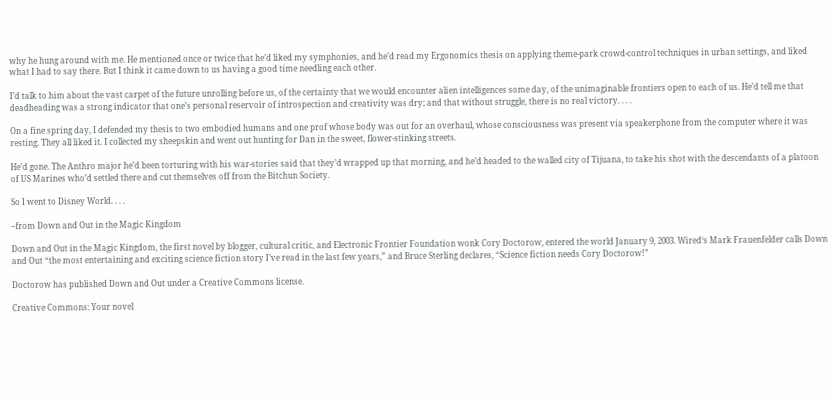why he hung around with me. He mentioned once or twice that he’d liked my symphonies, and he’d read my Ergonomics thesis on applying theme-park crowd-control techniques in urban settings, and liked what I had to say there. But I think it came down to us having a good time needling each other.

I’d talk to him about the vast carpet of the future unrolling before us, of the certainty that we would encounter alien intelligences some day, of the unimaginable frontiers open to each of us. He’d tell me that deadheading was a strong indicator that one’s personal reservoir of introspection and creativity was dry; and that without struggle, there is no real victory. . . .

On a fine spring day, I defended my thesis to two embodied humans and one prof whose body was out for an overhaul, whose consciousness was present via speakerphone from the computer where it was resting. They all liked it. I collected my sheepskin and went out hunting for Dan in the sweet, flower-stinking streets.

He’d gone. The Anthro major he’d been torturing with his war-stories said that they’d wrapped up that morning, and he’d headed to the walled city of Tijuana, to take his shot with the descendants of a platoon of US Marines who’d settled there and cut themselves off from the Bitchun Society.

So I went to Disney World. . . .

–from Down and Out in the Magic Kingdom

Down and Out in the Magic Kingdom, the first novel by blogger, cultural critic, and Electronic Frontier Foundation wonk Cory Doctorow, entered the world January 9, 2003. Wired‘s Mark Frauenfelder calls Down and Out “the most entertaining and exciting science fiction story I’ve read in the last few years,” and Bruce Sterling declares, “Science fiction needs Cory Doctorow!”

Doctorow has published Down and Out under a Creative Commons license.

Creative Commons: Your novel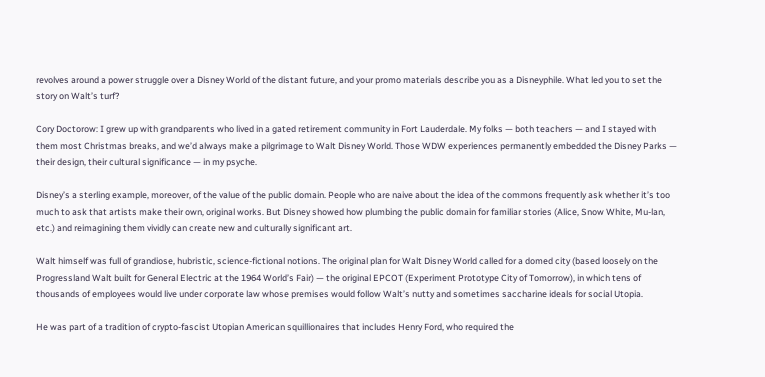revolves around a power struggle over a Disney World of the distant future, and your promo materials describe you as a Disneyphile. What led you to set the story on Walt’s turf?

Cory Doctorow: I grew up with grandparents who lived in a gated retirement community in Fort Lauderdale. My folks — both teachers — and I stayed with them most Christmas breaks, and we’d always make a pilgrimage to Walt Disney World. Those WDW experiences permanently embedded the Disney Parks — their design, their cultural significance — in my psyche.

Disney’s a sterling example, moreover, of the value of the public domain. People who are naive about the idea of the commons frequently ask whether it’s too much to ask that artists make their own, original works. But Disney showed how plumbing the public domain for familiar stories (Alice, Snow White, Mu-lan, etc.) and reimagining them vividly can create new and culturally significant art.

Walt himself was full of grandiose, hubristic, science-fictional notions. The original plan for Walt Disney World called for a domed city (based loosely on the Progressland Walt built for General Electric at the 1964 World’s Fair) — the original EPCOT (Experiment Prototype City of Tomorrow), in which tens of thousands of employees would live under corporate law whose premises would follow Walt’s nutty and sometimes saccharine ideals for social Utopia.

He was part of a tradition of crypto-fascist Utopian American squillionaires that includes Henry Ford, who required the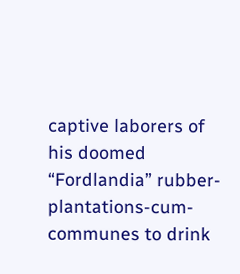captive laborers of his doomed “Fordlandia” rubber-plantations-cum-communes to drink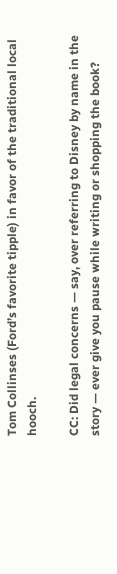Tom Collinses (Ford’s favorite tipple) in favor of the traditional local hooch.

CC: Did legal concerns — say, over referring to Disney by name in the story — ever give you pause while writing or shopping the book?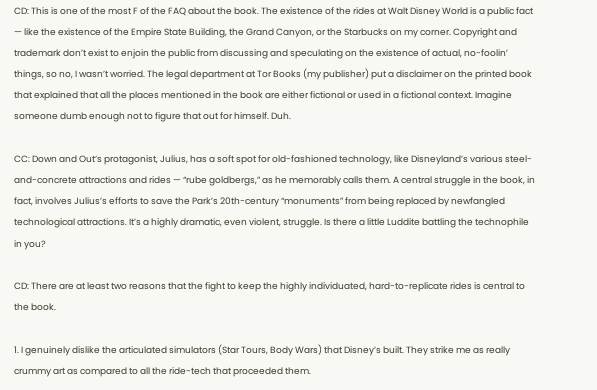CD: This is one of the most F of the FAQ about the book. The existence of the rides at Walt Disney World is a public fact — like the existence of the Empire State Building, the Grand Canyon, or the Starbucks on my corner. Copyright and trademark don’t exist to enjoin the public from discussing and speculating on the existence of actual, no-foolin’ things, so no, I wasn’t worried. The legal department at Tor Books (my publisher) put a disclaimer on the printed book that explained that all the places mentioned in the book are either fictional or used in a fictional context. Imagine someone dumb enough not to figure that out for himself. Duh.

CC: Down and Out‘s protagonist, Julius, has a soft spot for old-fashioned technology, like Disneyland’s various steel-and-concrete attractions and rides — “rube goldbergs,” as he memorably calls them. A central struggle in the book, in fact, involves Julius’s efforts to save the Park’s 20th-century “monuments” from being replaced by newfangled technological attractions. It’s a highly dramatic, even violent, struggle. Is there a little Luddite battling the technophile in you?

CD: There are at least two reasons that the fight to keep the highly individuated, hard-to-replicate rides is central to the book.

1. I genuinely dislike the articulated simulators (Star Tours, Body Wars) that Disney’s built. They strike me as really crummy art as compared to all the ride-tech that proceeded them.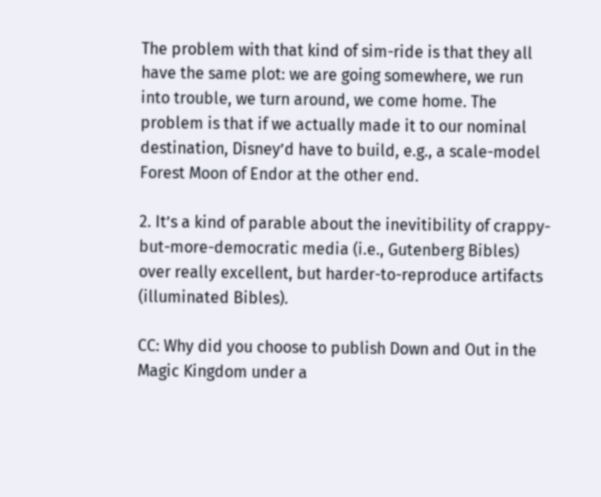The problem with that kind of sim-ride is that they all have the same plot: we are going somewhere, we run into trouble, we turn around, we come home. The problem is that if we actually made it to our nominal destination, Disney’d have to build, e.g., a scale-model Forest Moon of Endor at the other end.

2. It’s a kind of parable about the inevitibility of crappy-but-more-democratic media (i.e., Gutenberg Bibles) over really excellent, but harder-to-reproduce artifacts (illuminated Bibles).

CC: Why did you choose to publish Down and Out in the Magic Kingdom under a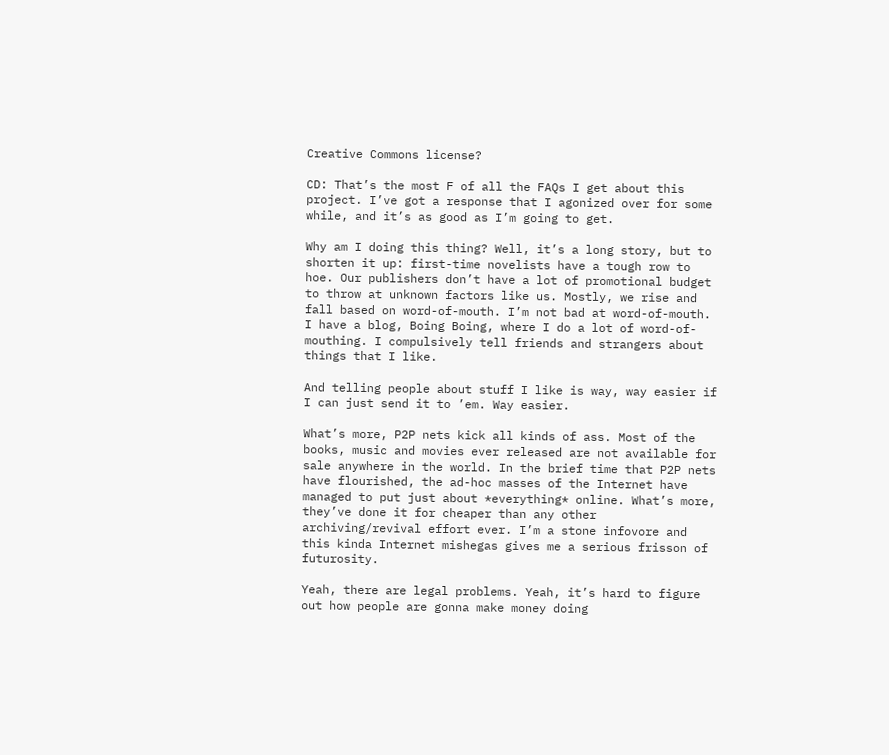Creative Commons license?

CD: That’s the most F of all the FAQs I get about this project. I’ve got a response that I agonized over for some while, and it’s as good as I’m going to get.

Why am I doing this thing? Well, it’s a long story, but to shorten it up: first-time novelists have a tough row to hoe. Our publishers don’t have a lot of promotional budget to throw at unknown factors like us. Mostly, we rise and fall based on word-of-mouth. I’m not bad at word-of-mouth. I have a blog, Boing Boing, where I do a lot of word-of-mouthing. I compulsively tell friends and strangers about things that I like.

And telling people about stuff I like is way, way easier if I can just send it to ’em. Way easier.

What’s more, P2P nets kick all kinds of ass. Most of the books, music and movies ever released are not available for sale anywhere in the world. In the brief time that P2P nets have flourished, the ad-hoc masses of the Internet have managed to put just about *everything* online. What’s more, they’ve done it for cheaper than any other archiving/revival effort ever. I’m a stone infovore and this kinda Internet mishegas gives me a serious frisson of futurosity.

Yeah, there are legal problems. Yeah, it’s hard to figure out how people are gonna make money doing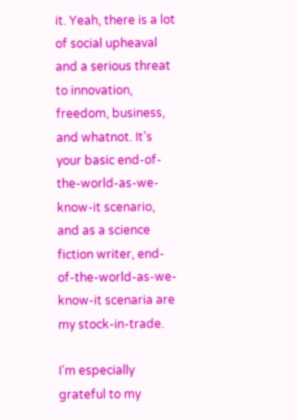it. Yeah, there is a lot of social upheaval and a serious threat to innovation, freedom, business, and whatnot. It’s your basic end-of-the-world-as-we-know-it scenario, and as a science fiction writer, end-of-the-world-as-we-know-it scenaria are my stock-in-trade.

I’m especially grateful to my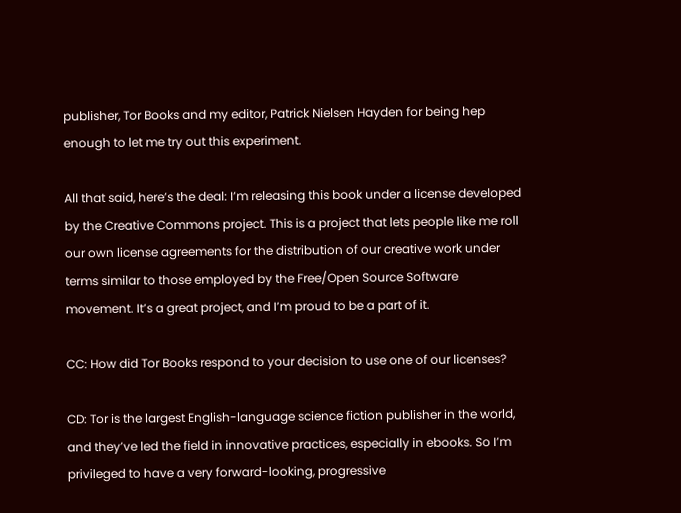publisher, Tor Books and my editor, Patrick Nielsen Hayden for being hep enough to let me try out this experiment.

All that said, here’s the deal: I’m releasing this book under a license developed by the Creative Commons project. This is a project that lets people like me roll our own license agreements for the distribution of our creative work under terms similar to those employed by the Free/Open Source Software movement. It’s a great project, and I’m proud to be a part of it.

CC: How did Tor Books respond to your decision to use one of our licenses?

CD: Tor is the largest English-language science fiction publisher in the world, and they’ve led the field in innovative practices, especially in ebooks. So I’m privileged to have a very forward-looking, progressive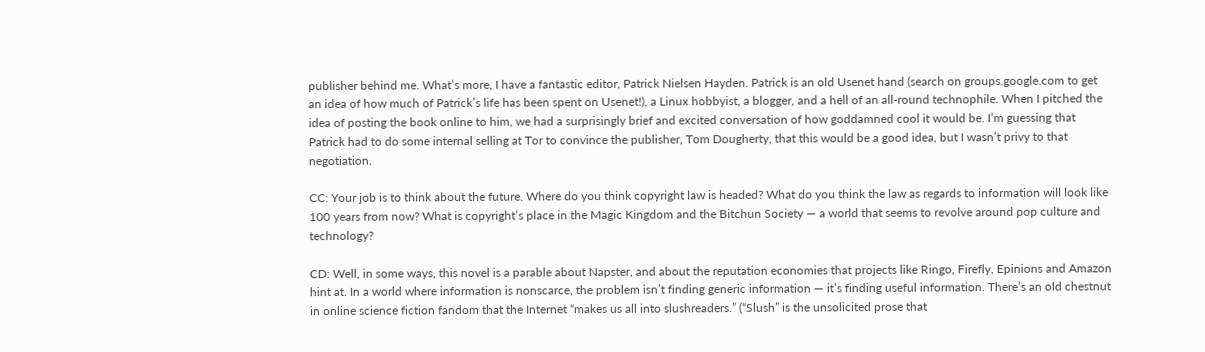publisher behind me. What’s more, I have a fantastic editor, Patrick Nielsen Hayden. Patrick is an old Usenet hand (search on groups.google.com to get an idea of how much of Patrick’s life has been spent on Usenet!), a Linux hobbyist, a blogger, and a hell of an all-round technophile. When I pitched the idea of posting the book online to him, we had a surprisingly brief and excited conversation of how goddamned cool it would be. I’m guessing that Patrick had to do some internal selling at Tor to convince the publisher, Tom Dougherty, that this would be a good idea, but I wasn’t privy to that negotiation.

CC: Your job is to think about the future. Where do you think copyright law is headed? What do you think the law as regards to information will look like 100 years from now? What is copyright’s place in the Magic Kingdom and the Bitchun Society — a world that seems to revolve around pop culture and technology?

CD: Well, in some ways, this novel is a parable about Napster, and about the reputation economies that projects like Ringo, Firefly, Epinions and Amazon hint at. In a world where information is nonscarce, the problem isn’t finding generic information — it’s finding useful information. There’s an old chestnut in online science fiction fandom that the Internet “makes us all into slushreaders.” (“Slush” is the unsolicited prose that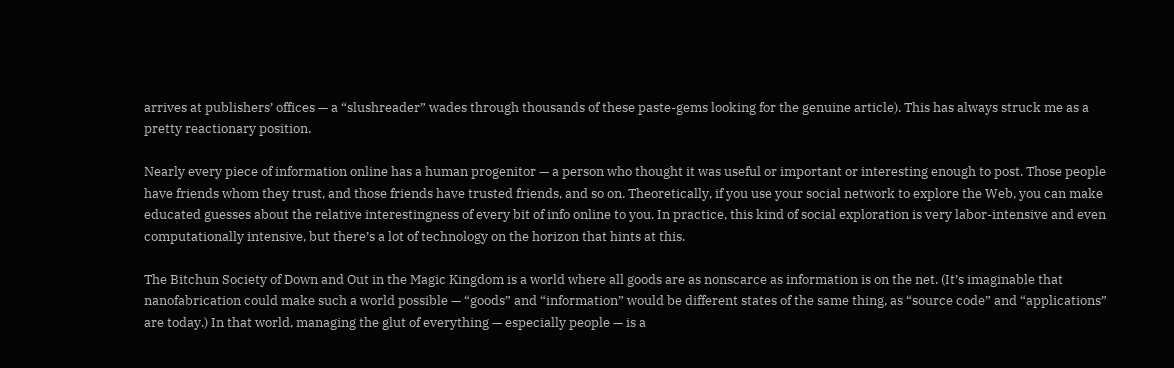arrives at publishers’ offices — a “slushreader” wades through thousands of these paste-gems looking for the genuine article). This has always struck me as a pretty reactionary position.

Nearly every piece of information online has a human progenitor — a person who thought it was useful or important or interesting enough to post. Those people have friends whom they trust, and those friends have trusted friends, and so on. Theoretically, if you use your social network to explore the Web, you can make educated guesses about the relative interestingness of every bit of info online to you. In practice, this kind of social exploration is very labor-intensive and even computationally intensive, but there’s a lot of technology on the horizon that hints at this.

The Bitchun Society of Down and Out in the Magic Kingdom is a world where all goods are as nonscarce as information is on the net. (It’s imaginable that nanofabrication could make such a world possible — “goods” and “information” would be different states of the same thing, as “source code” and “applications” are today.) In that world, managing the glut of everything — especially people — is a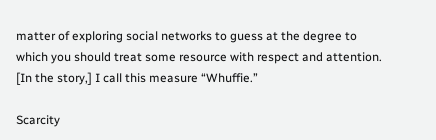matter of exploring social networks to guess at the degree to which you should treat some resource with respect and attention. [In the story,] I call this measure “Whuffie.”

Scarcity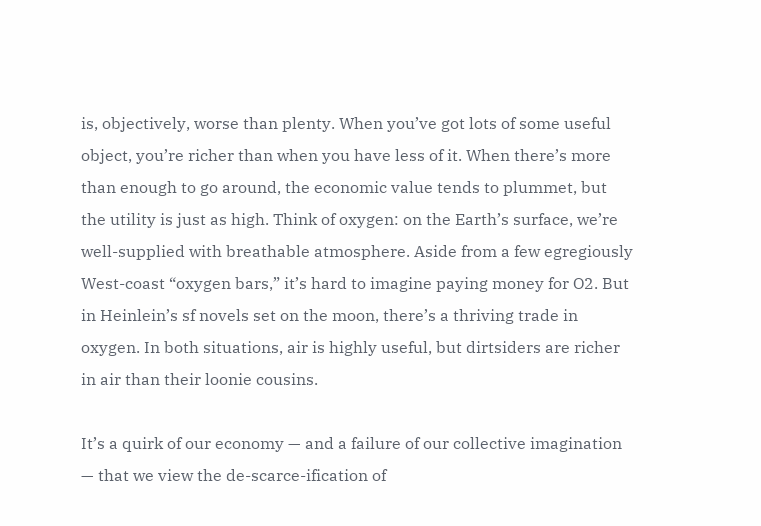is, objectively, worse than plenty. When you’ve got lots of some useful object, you’re richer than when you have less of it. When there’s more than enough to go around, the economic value tends to plummet, but the utility is just as high. Think of oxygen: on the Earth’s surface, we’re well-supplied with breathable atmosphere. Aside from a few egregiously West-coast “oxygen bars,” it’s hard to imagine paying money for O2. But in Heinlein’s sf novels set on the moon, there’s a thriving trade in oxygen. In both situations, air is highly useful, but dirtsiders are richer in air than their loonie cousins.

It’s a quirk of our economy — and a failure of our collective imagination — that we view the de-scarce-ification of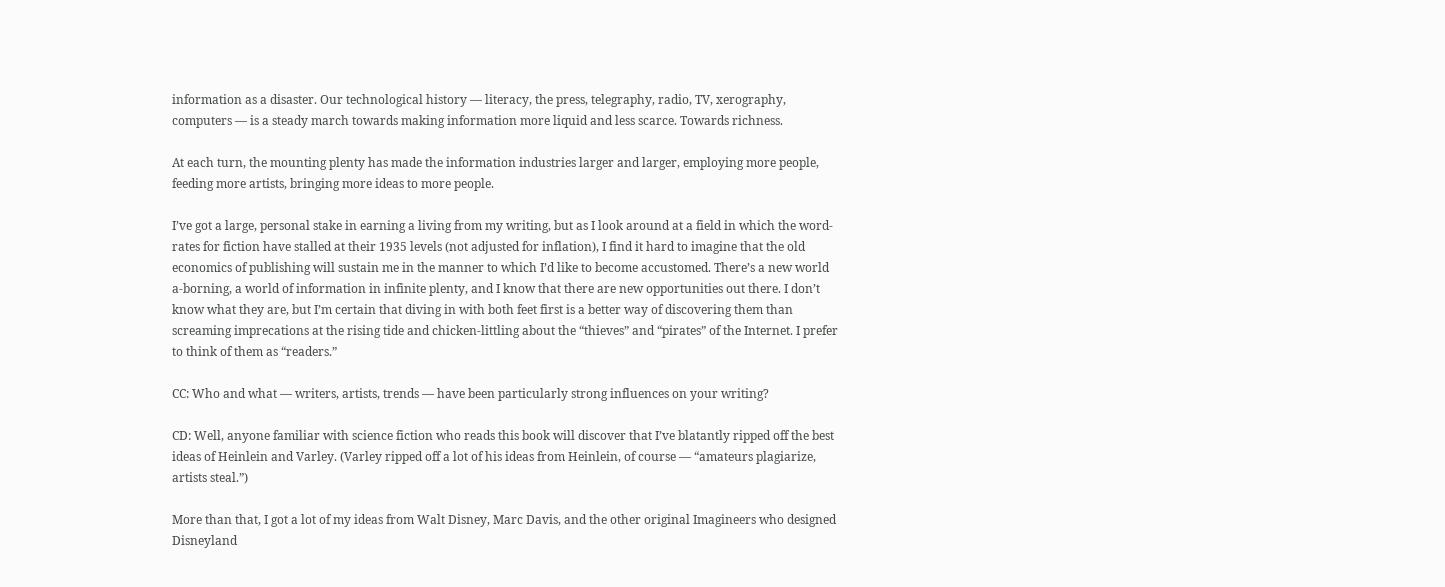information as a disaster. Our technological history — literacy, the press, telegraphy, radio, TV, xerography, computers — is a steady march towards making information more liquid and less scarce. Towards richness.

At each turn, the mounting plenty has made the information industries larger and larger, employing more people, feeding more artists, bringing more ideas to more people.

I’ve got a large, personal stake in earning a living from my writing, but as I look around at a field in which the word-rates for fiction have stalled at their 1935 levels (not adjusted for inflation), I find it hard to imagine that the old economics of publishing will sustain me in the manner to which I’d like to become accustomed. There’s a new world a-borning, a world of information in infinite plenty, and I know that there are new opportunities out there. I don’t know what they are, but I’m certain that diving in with both feet first is a better way of discovering them than screaming imprecations at the rising tide and chicken-littling about the “thieves” and “pirates” of the Internet. I prefer to think of them as “readers.”

CC: Who and what — writers, artists, trends — have been particularly strong influences on your writing?

CD: Well, anyone familiar with science fiction who reads this book will discover that I’ve blatantly ripped off the best ideas of Heinlein and Varley. (Varley ripped off a lot of his ideas from Heinlein, of course — “amateurs plagiarize, artists steal.”)

More than that, I got a lot of my ideas from Walt Disney, Marc Davis, and the other original Imagineers who designed Disneyland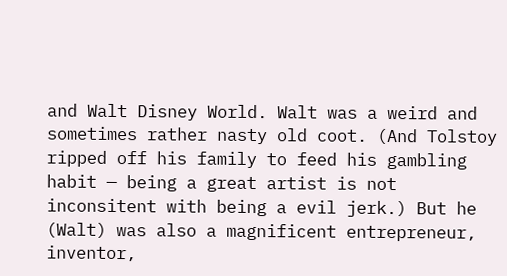and Walt Disney World. Walt was a weird and sometimes rather nasty old coot. (And Tolstoy ripped off his family to feed his gambling habit — being a great artist is not inconsitent with being a evil jerk.) But he (Walt) was also a magnificent entrepreneur, inventor,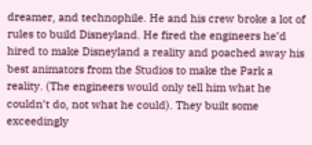dreamer, and technophile. He and his crew broke a lot of rules to build Disneyland. He fired the engineers he’d hired to make Disneyland a reality and poached away his best animators from the Studios to make the Park a reality. (The engineers would only tell him what he couldn’t do, not what he could). They built some exceedingly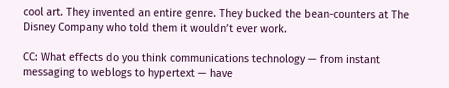cool art. They invented an entire genre. They bucked the bean-counters at The Disney Company who told them it wouldn’t ever work.

CC: What effects do you think communications technology — from instant messaging to weblogs to hypertext — have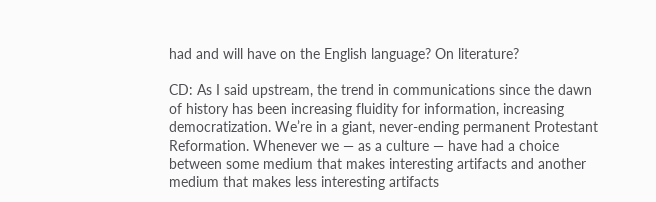had and will have on the English language? On literature?

CD: As I said upstream, the trend in communications since the dawn of history has been increasing fluidity for information, increasing democratization. We’re in a giant, never-ending permanent Protestant Reformation. Whenever we — as a culture — have had a choice between some medium that makes interesting artifacts and another medium that makes less interesting artifacts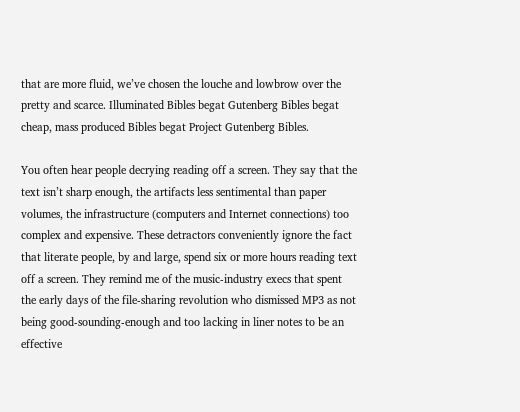that are more fluid, we’ve chosen the louche and lowbrow over the pretty and scarce. Illuminated Bibles begat Gutenberg Bibles begat cheap, mass produced Bibles begat Project Gutenberg Bibles.

You often hear people decrying reading off a screen. They say that the text isn’t sharp enough, the artifacts less sentimental than paper volumes, the infrastructure (computers and Internet connections) too complex and expensive. These detractors conveniently ignore the fact that literate people, by and large, spend six or more hours reading text off a screen. They remind me of the music-industry execs that spent the early days of the file-sharing revolution who dismissed MP3 as not being good-sounding-enough and too lacking in liner notes to be an effective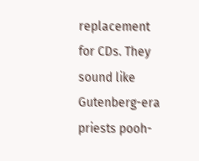replacement for CDs. They sound like Gutenberg-era priests pooh-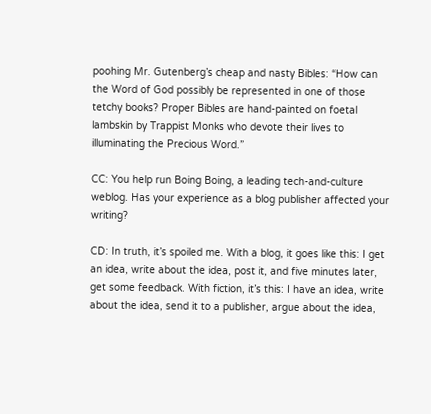poohing Mr. Gutenberg’s cheap and nasty Bibles: “How can the Word of God possibly be represented in one of those tetchy books? Proper Bibles are hand-painted on foetal lambskin by Trappist Monks who devote their lives to illuminating the Precious Word.”

CC: You help run Boing Boing, a leading tech-and-culture weblog. Has your experience as a blog publisher affected your writing?

CD: In truth, it’s spoiled me. With a blog, it goes like this: I get an idea, write about the idea, post it, and five minutes later, get some feedback. With fiction, it’s this: I have an idea, write about the idea, send it to a publisher, argue about the idea,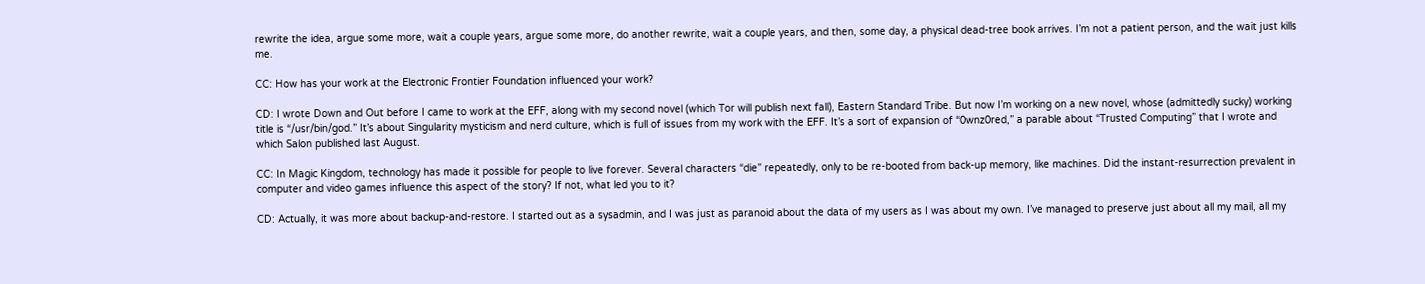rewrite the idea, argue some more, wait a couple years, argue some more, do another rewrite, wait a couple years, and then, some day, a physical dead-tree book arrives. I’m not a patient person, and the wait just kills me.

CC: How has your work at the Electronic Frontier Foundation influenced your work?

CD: I wrote Down and Out before I came to work at the EFF, along with my second novel (which Tor will publish next fall), Eastern Standard Tribe. But now I’m working on a new novel, whose (admittedly sucky) working title is “/usr/bin/god.” It’s about Singularity mysticism and nerd culture, which is full of issues from my work with the EFF. It’s a sort of expansion of “0wnz0red,” a parable about “Trusted Computing” that I wrote and which Salon published last August.

CC: In Magic Kingdom, technology has made it possible for people to live forever. Several characters “die” repeatedly, only to be re-booted from back-up memory, like machines. Did the instant-resurrection prevalent in computer and video games influence this aspect of the story? If not, what led you to it?

CD: Actually, it was more about backup-and-restore. I started out as a sysadmin, and I was just as paranoid about the data of my users as I was about my own. I’ve managed to preserve just about all my mail, all my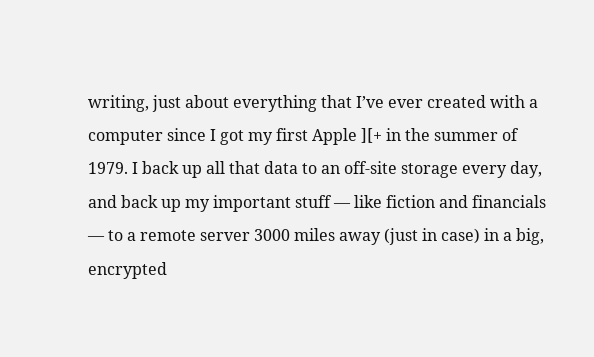writing, just about everything that I’ve ever created with a computer since I got my first Apple ][+ in the summer of 1979. I back up all that data to an off-site storage every day, and back up my important stuff — like fiction and financials — to a remote server 3000 miles away (just in case) in a big, encrypted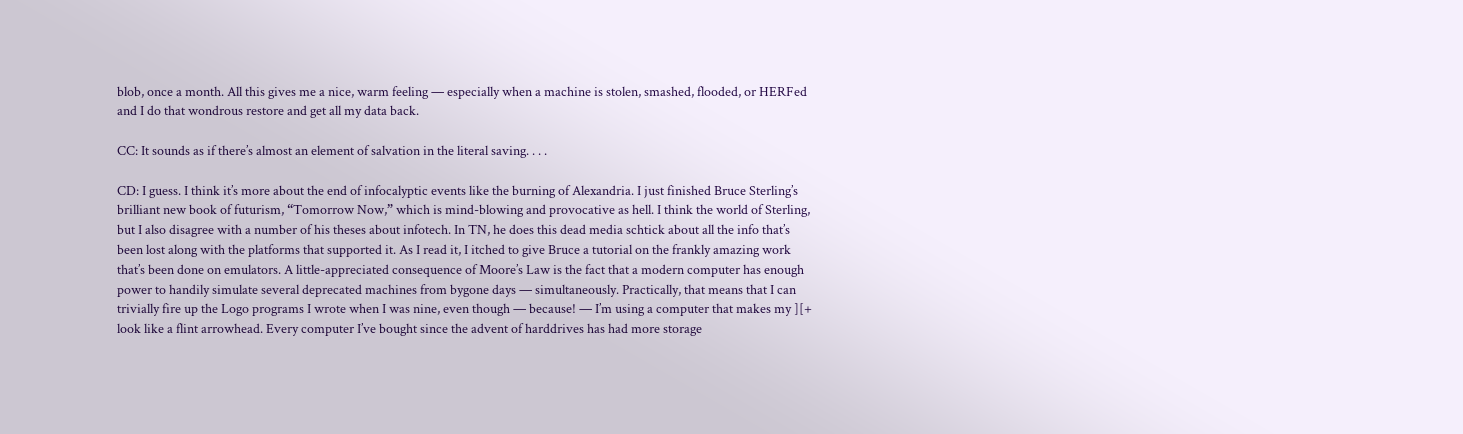blob, once a month. All this gives me a nice, warm feeling — especially when a machine is stolen, smashed, flooded, or HERFed and I do that wondrous restore and get all my data back.

CC: It sounds as if there’s almost an element of salvation in the literal saving. . . .

CD: I guess. I think it’s more about the end of infocalyptic events like the burning of Alexandria. I just finished Bruce Sterling’s brilliant new book of futurism, “Tomorrow Now,” which is mind-blowing and provocative as hell. I think the world of Sterling, but I also disagree with a number of his theses about infotech. In TN, he does this dead media schtick about all the info that’s been lost along with the platforms that supported it. As I read it, I itched to give Bruce a tutorial on the frankly amazing work that’s been done on emulators. A little-appreciated consequence of Moore’s Law is the fact that a modern computer has enough power to handily simulate several deprecated machines from bygone days — simultaneously. Practically, that means that I can trivially fire up the Logo programs I wrote when I was nine, even though — because! — I’m using a computer that makes my ][+ look like a flint arrowhead. Every computer I’ve bought since the advent of harddrives has had more storage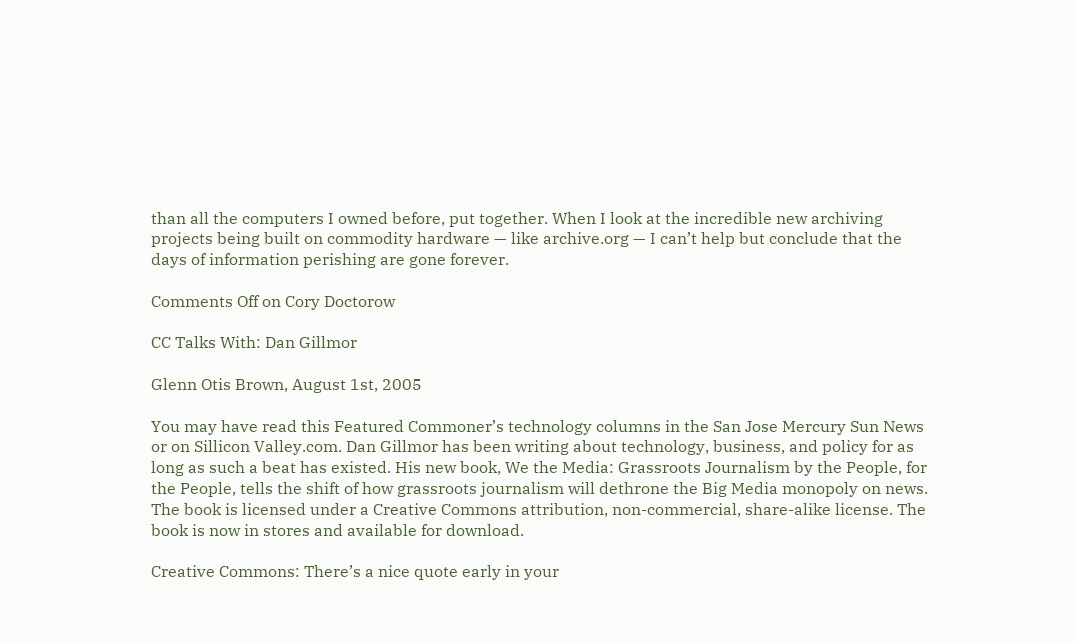than all the computers I owned before, put together. When I look at the incredible new archiving projects being built on commodity hardware — like archive.org — I can’t help but conclude that the days of information perishing are gone forever.

Comments Off on Cory Doctorow

CC Talks With: Dan Gillmor

Glenn Otis Brown, August 1st, 2005

You may have read this Featured Commoner’s technology columns in the San Jose Mercury Sun News or on Sillicon Valley.com. Dan Gillmor has been writing about technology, business, and policy for as long as such a beat has existed. His new book, We the Media: Grassroots Journalism by the People, for the People, tells the shift of how grassroots journalism will dethrone the Big Media monopoly on news. The book is licensed under a Creative Commons attribution, non-commercial, share-alike license. The book is now in stores and available for download.

Creative Commons: There’s a nice quote early in your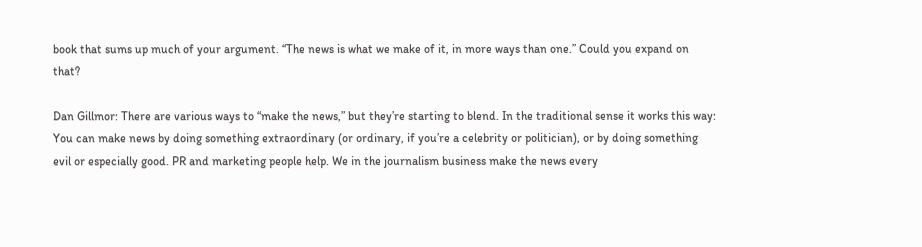book that sums up much of your argument. “The news is what we make of it, in more ways than one.” Could you expand on that?

Dan Gillmor: There are various ways to “make the news,” but they’re starting to blend. In the traditional sense it works this way: You can make news by doing something extraordinary (or ordinary, if you’re a celebrity or politician), or by doing something evil or especially good. PR and marketing people help. We in the journalism business make the news every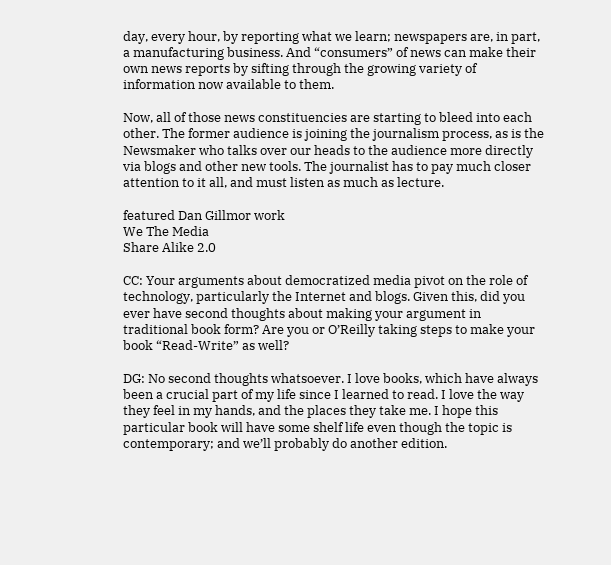day, every hour, by reporting what we learn; newspapers are, in part, a manufacturing business. And “consumers” of news can make their own news reports by sifting through the growing variety of information now available to them.

Now, all of those news constituencies are starting to bleed into each other. The former audience is joining the journalism process, as is the Newsmaker who talks over our heads to the audience more directly via blogs and other new tools. The journalist has to pay much closer attention to it all, and must listen as much as lecture.

featured Dan Gillmor work
We The Media
Share Alike 2.0

CC: Your arguments about democratized media pivot on the role of technology, particularly the Internet and blogs. Given this, did you ever have second thoughts about making your argument in traditional book form? Are you or O’Reilly taking steps to make your book “Read-Write” as well?

DG: No second thoughts whatsoever. I love books, which have always been a crucial part of my life since I learned to read. I love the way they feel in my hands, and the places they take me. I hope this particular book will have some shelf life even though the topic is contemporary; and we’ll probably do another edition.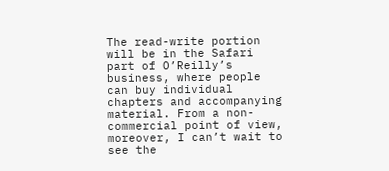The read-write portion will be in the Safari part of O’Reilly’s business, where people can buy individual chapters and accompanying material. From a non-commercial point of view, moreover, I can’t wait to see the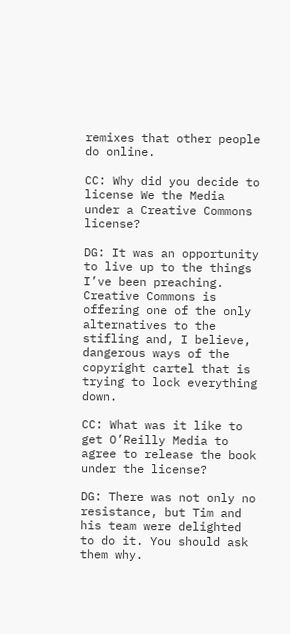remixes that other people do online.

CC: Why did you decide to license We the Media under a Creative Commons license?

DG: It was an opportunity to live up to the things I’ve been preaching. Creative Commons is offering one of the only alternatives to the stifling and, I believe, dangerous ways of the copyright cartel that is trying to lock everything down.

CC: What was it like to get O’Reilly Media to agree to release the book under the license?

DG: There was not only no resistance, but Tim and his team were delighted to do it. You should ask them why.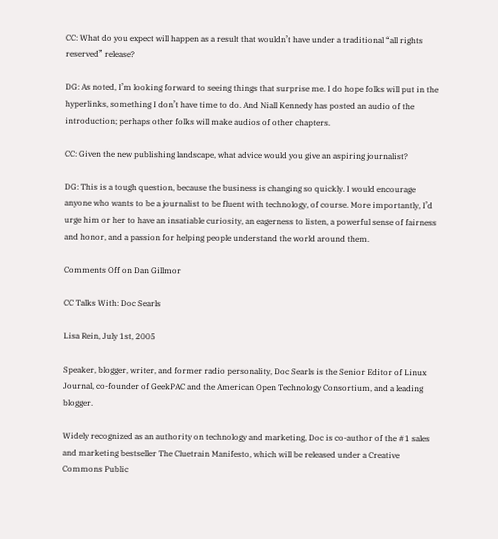CC: What do you expect will happen as a result that wouldn’t have under a traditional “all rights reserved” release?

DG: As noted, I’m looking forward to seeing things that surprise me. I do hope folks will put in the hyperlinks, something I don’t have time to do. And Niall Kennedy has posted an audio of the introduction; perhaps other folks will make audios of other chapters.

CC: Given the new publishing landscape, what advice would you give an aspiring journalist?

DG: This is a tough question, because the business is changing so quickly. I would encourage anyone who wants to be a journalist to be fluent with technology, of course. More importantly, I’d urge him or her to have an insatiable curiosity, an eagerness to listen, a powerful sense of fairness and honor, and a passion for helping people understand the world around them.

Comments Off on Dan Gillmor

CC Talks With: Doc Searls

Lisa Rein, July 1st, 2005

Speaker, blogger, writer, and former radio personality, Doc Searls is the Senior Editor of Linux Journal, co-founder of GeekPAC and the American Open Technology Consortium, and a leading blogger.

Widely recognized as an authority on technology and marketing, Doc is co-author of the #1 sales and marketing bestseller The Cluetrain Manifesto, which will be released under a Creative Commons Public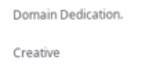Domain Dedication.

Creative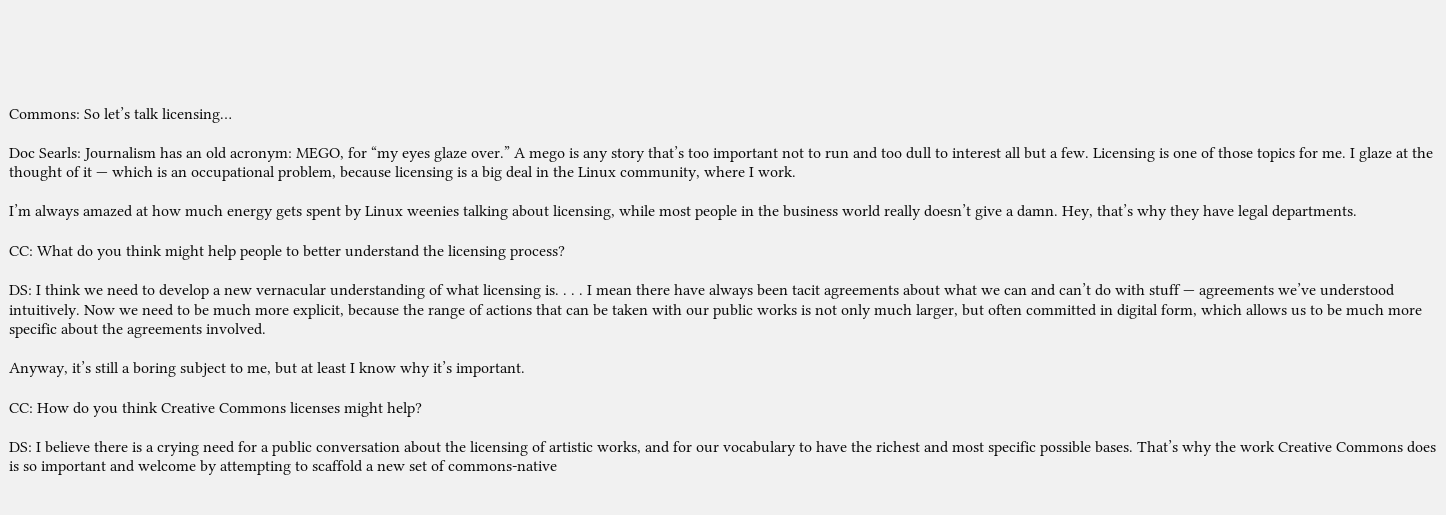Commons: So let’s talk licensing…

Doc Searls: Journalism has an old acronym: MEGO, for “my eyes glaze over.” A mego is any story that’s too important not to run and too dull to interest all but a few. Licensing is one of those topics for me. I glaze at the thought of it — which is an occupational problem, because licensing is a big deal in the Linux community, where I work.

I’m always amazed at how much energy gets spent by Linux weenies talking about licensing, while most people in the business world really doesn’t give a damn. Hey, that’s why they have legal departments.

CC: What do you think might help people to better understand the licensing process?

DS: I think we need to develop a new vernacular understanding of what licensing is. . . . I mean there have always been tacit agreements about what we can and can’t do with stuff — agreements we’ve understood intuitively. Now we need to be much more explicit, because the range of actions that can be taken with our public works is not only much larger, but often committed in digital form, which allows us to be much more specific about the agreements involved.

Anyway, it’s still a boring subject to me, but at least I know why it’s important.

CC: How do you think Creative Commons licenses might help?

DS: I believe there is a crying need for a public conversation about the licensing of artistic works, and for our vocabulary to have the richest and most specific possible bases. That’s why the work Creative Commons does is so important and welcome by attempting to scaffold a new set of commons-native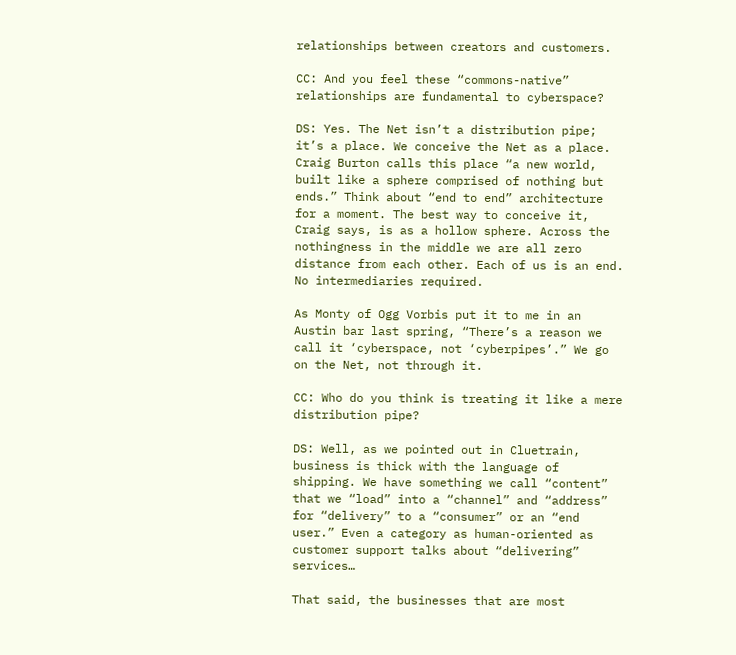relationships between creators and customers.

CC: And you feel these “commons-native” relationships are fundamental to cyberspace?

DS: Yes. The Net isn’t a distribution pipe; it’s a place. We conceive the Net as a place. Craig Burton calls this place “a new world, built like a sphere comprised of nothing but ends.” Think about “end to end” architecture for a moment. The best way to conceive it, Craig says, is as a hollow sphere. Across the nothingness in the middle we are all zero distance from each other. Each of us is an end. No intermediaries required.

As Monty of Ogg Vorbis put it to me in an Austin bar last spring, “There’s a reason we call it ‘cyberspace, not ‘cyberpipes’.” We go on the Net, not through it.

CC: Who do you think is treating it like a mere distribution pipe?

DS: Well, as we pointed out in Cluetrain, business is thick with the language of shipping. We have something we call “content” that we “load” into a “channel” and “address” for “delivery” to a “consumer” or an “end user.” Even a category as human-oriented as customer support talks about “delivering” services…

That said, the businesses that are most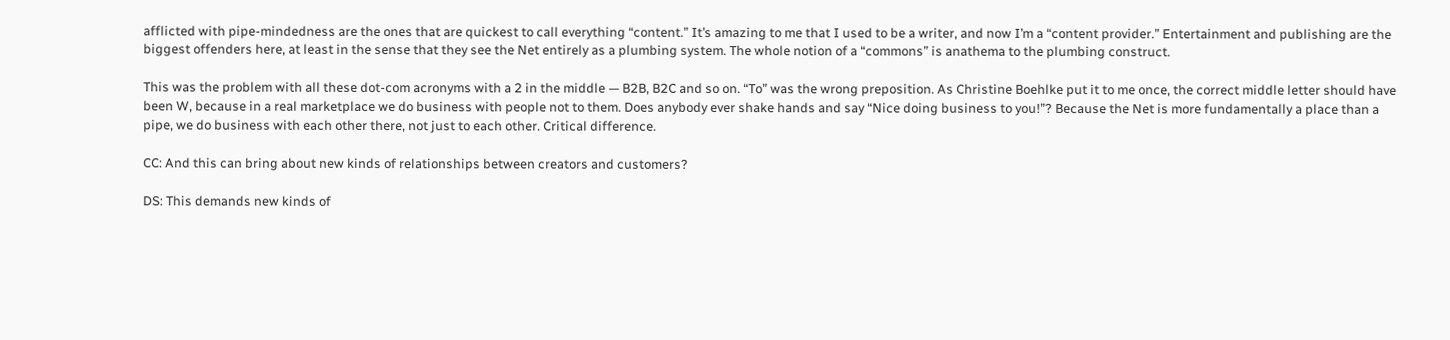afflicted with pipe-mindedness are the ones that are quickest to call everything “content.” It’s amazing to me that I used to be a writer, and now I’m a “content provider.” Entertainment and publishing are the biggest offenders here, at least in the sense that they see the Net entirely as a plumbing system. The whole notion of a “commons” is anathema to the plumbing construct.

This was the problem with all these dot-com acronyms with a 2 in the middle — B2B, B2C and so on. “To” was the wrong preposition. As Christine Boehlke put it to me once, the correct middle letter should have been W, because in a real marketplace we do business with people not to them. Does anybody ever shake hands and say “Nice doing business to you!”? Because the Net is more fundamentally a place than a pipe, we do business with each other there, not just to each other. Critical difference.

CC: And this can bring about new kinds of relationships between creators and customers?

DS: This demands new kinds of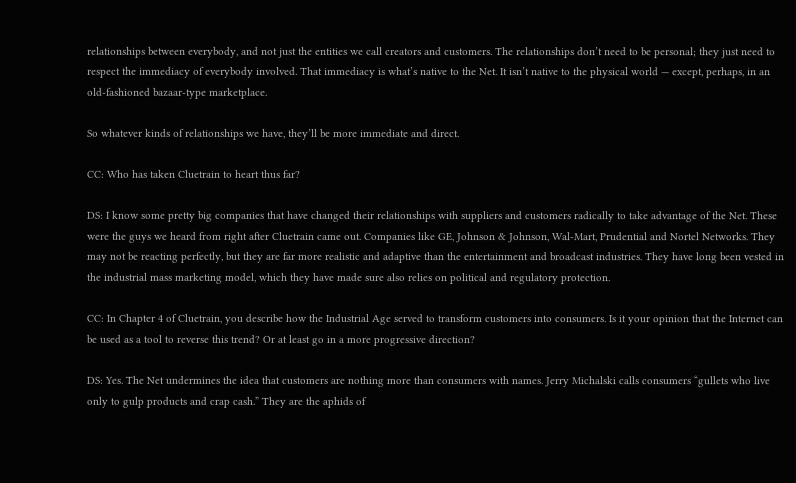relationships between everybody, and not just the entities we call creators and customers. The relationships don’t need to be personal; they just need to respect the immediacy of everybody involved. That immediacy is what’s native to the Net. It isn’t native to the physical world — except, perhaps, in an old-fashioned bazaar-type marketplace.

So whatever kinds of relationships we have, they’ll be more immediate and direct.

CC: Who has taken Cluetrain to heart thus far?

DS: I know some pretty big companies that have changed their relationships with suppliers and customers radically to take advantage of the Net. These were the guys we heard from right after Cluetrain came out. Companies like GE, Johnson & Johnson, Wal-Mart, Prudential and Nortel Networks. They may not be reacting perfectly, but they are far more realistic and adaptive than the entertainment and broadcast industries. They have long been vested in the industrial mass marketing model, which they have made sure also relies on political and regulatory protection.

CC: In Chapter 4 of Cluetrain, you describe how the Industrial Age served to transform customers into consumers. Is it your opinion that the Internet can be used as a tool to reverse this trend? Or at least go in a more progressive direction?

DS: Yes. The Net undermines the idea that customers are nothing more than consumers with names. Jerry Michalski calls consumers “gullets who live only to gulp products and crap cash.” They are the aphids of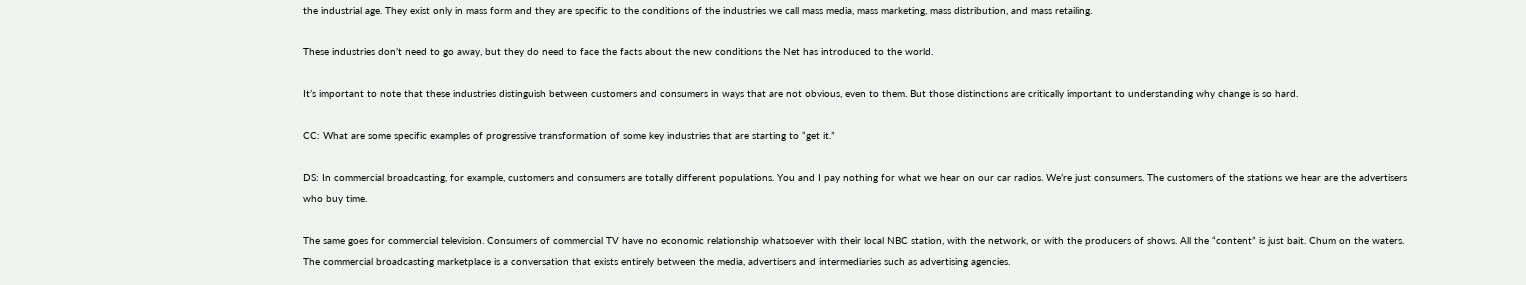the industrial age. They exist only in mass form and they are specific to the conditions of the industries we call mass media, mass marketing, mass distribution, and mass retailing.

These industries don’t need to go away, but they do need to face the facts about the new conditions the Net has introduced to the world.

It’s important to note that these industries distinguish between customers and consumers in ways that are not obvious, even to them. But those distinctions are critically important to understanding why change is so hard.

CC: What are some specific examples of progressive transformation of some key industries that are starting to “get it.”

DS: In commercial broadcasting, for example, customers and consumers are totally different populations. You and I pay nothing for what we hear on our car radios. We’re just consumers. The customers of the stations we hear are the advertisers who buy time.

The same goes for commercial television. Consumers of commercial TV have no economic relationship whatsoever with their local NBC station, with the network, or with the producers of shows. All the “content” is just bait. Chum on the waters. The commercial broadcasting marketplace is a conversation that exists entirely between the media, advertisers and intermediaries such as advertising agencies.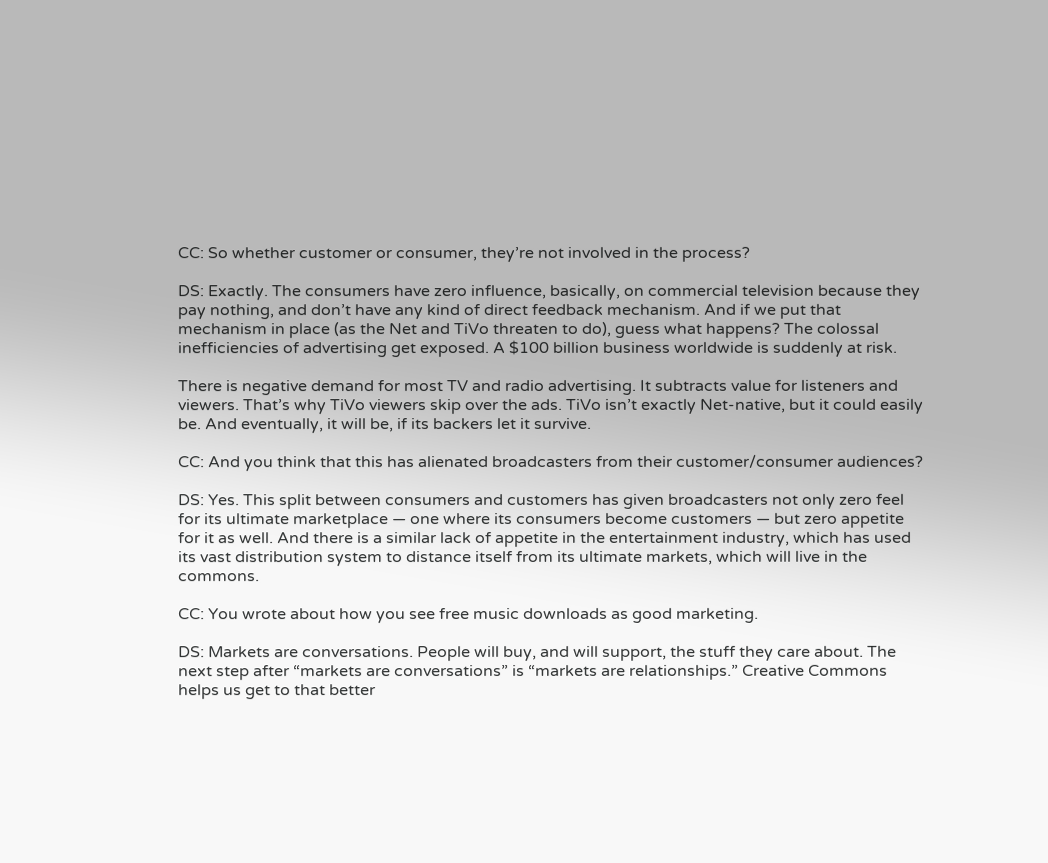CC: So whether customer or consumer, they’re not involved in the process?

DS: Exactly. The consumers have zero influence, basically, on commercial television because they pay nothing, and don’t have any kind of direct feedback mechanism. And if we put that mechanism in place (as the Net and TiVo threaten to do), guess what happens? The colossal inefficiencies of advertising get exposed. A $100 billion business worldwide is suddenly at risk.

There is negative demand for most TV and radio advertising. It subtracts value for listeners and viewers. That’s why TiVo viewers skip over the ads. TiVo isn’t exactly Net-native, but it could easily be. And eventually, it will be, if its backers let it survive.

CC: And you think that this has alienated broadcasters from their customer/consumer audiences?

DS: Yes. This split between consumers and customers has given broadcasters not only zero feel for its ultimate marketplace — one where its consumers become customers — but zero appetite for it as well. And there is a similar lack of appetite in the entertainment industry, which has used its vast distribution system to distance itself from its ultimate markets, which will live in the commons.

CC: You wrote about how you see free music downloads as good marketing.

DS: Markets are conversations. People will buy, and will support, the stuff they care about. The next step after “markets are conversations” is “markets are relationships.” Creative Commons helps us get to that better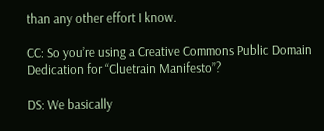than any other effort I know.

CC: So you’re using a Creative Commons Public Domain Dedication for “Cluetrain Manifesto”?

DS: We basically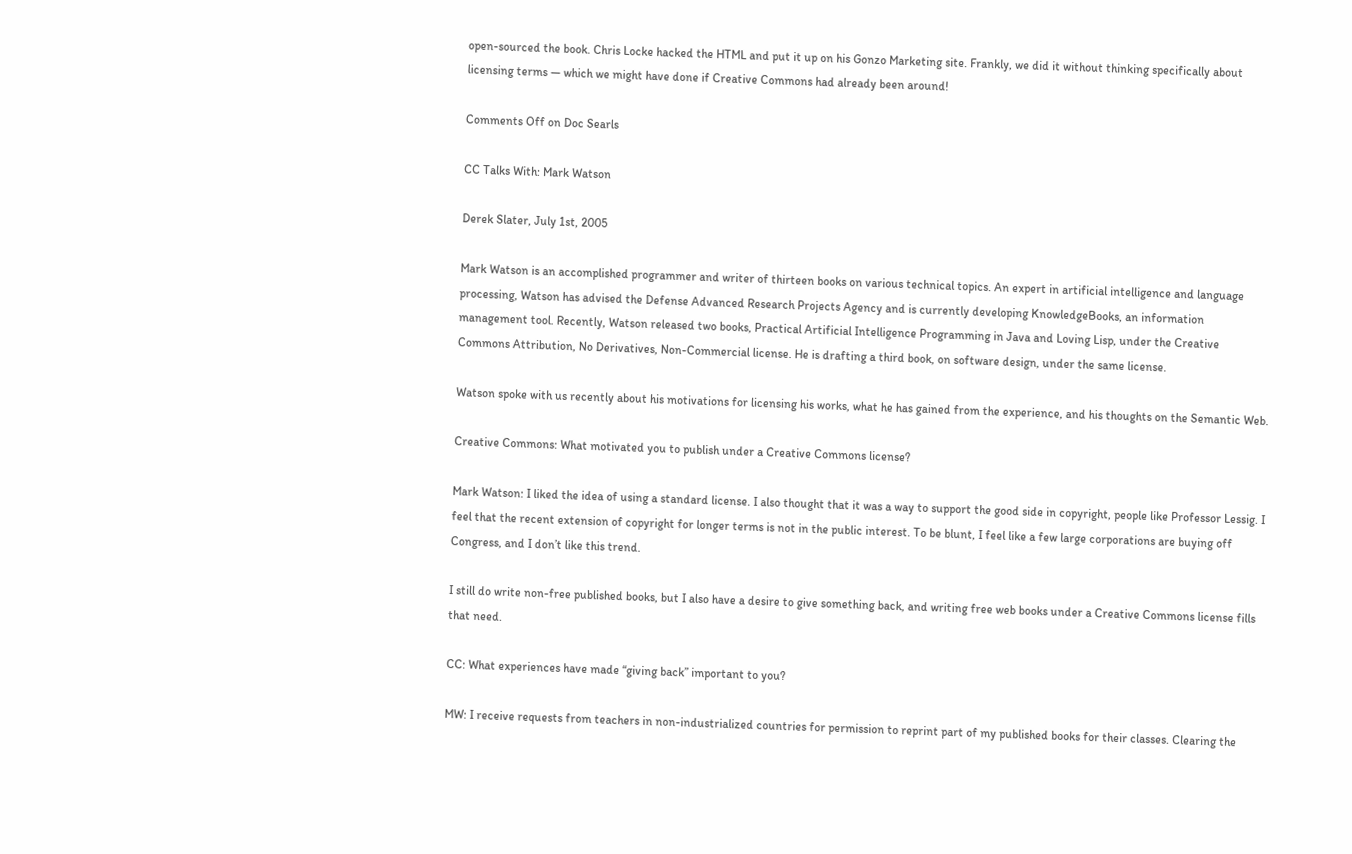open-sourced the book. Chris Locke hacked the HTML and put it up on his Gonzo Marketing site. Frankly, we did it without thinking specifically about licensing terms — which we might have done if Creative Commons had already been around!

Comments Off on Doc Searls

CC Talks With: Mark Watson

Derek Slater, July 1st, 2005

Mark Watson is an accomplished programmer and writer of thirteen books on various technical topics. An expert in artificial intelligence and language processing, Watson has advised the Defense Advanced Research Projects Agency and is currently developing KnowledgeBooks, an information management tool. Recently, Watson released two books, Practical Artificial Intelligence Programming in Java and Loving Lisp, under the Creative Commons Attribution, No Derivatives, Non-Commercial license. He is drafting a third book, on software design, under the same license.

Watson spoke with us recently about his motivations for licensing his works, what he has gained from the experience, and his thoughts on the Semantic Web.

Creative Commons: What motivated you to publish under a Creative Commons license?

Mark Watson: I liked the idea of using a standard license. I also thought that it was a way to support the good side in copyright, people like Professor Lessig. I feel that the recent extension of copyright for longer terms is not in the public interest. To be blunt, I feel like a few large corporations are buying off Congress, and I don’t like this trend.

I still do write non-free published books, but I also have a desire to give something back, and writing free web books under a Creative Commons license fills that need.

CC: What experiences have made “giving back” important to you?

MW: I receive requests from teachers in non-industrialized countries for permission to reprint part of my published books for their classes. Clearing the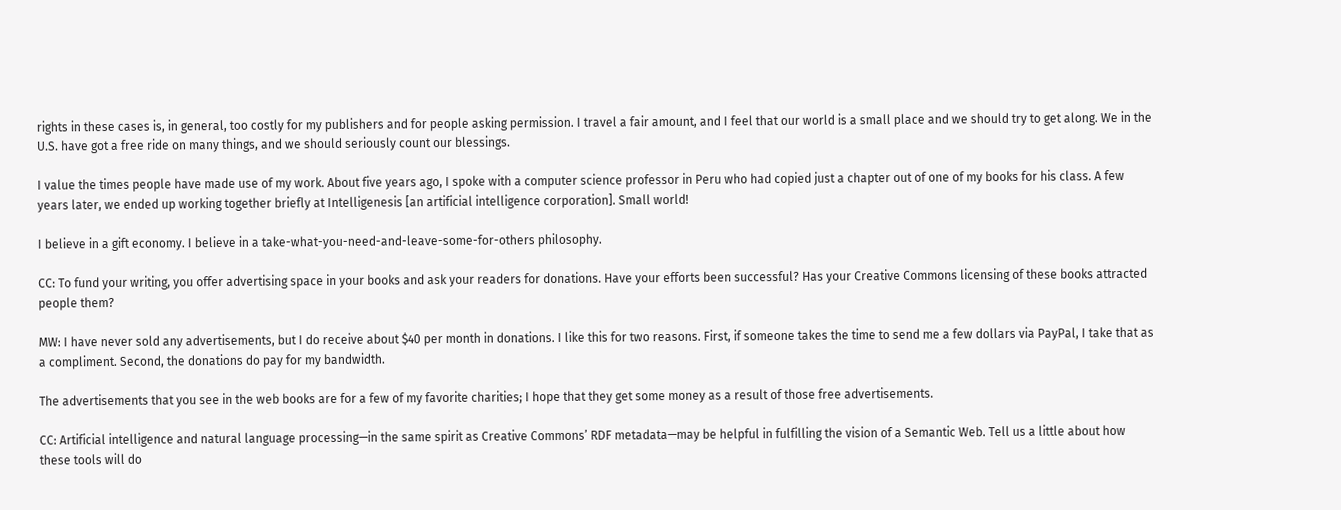rights in these cases is, in general, too costly for my publishers and for people asking permission. I travel a fair amount, and I feel that our world is a small place and we should try to get along. We in the U.S. have got a free ride on many things, and we should seriously count our blessings.

I value the times people have made use of my work. About five years ago, I spoke with a computer science professor in Peru who had copied just a chapter out of one of my books for his class. A few years later, we ended up working together briefly at Intelligenesis [an artificial intelligence corporation]. Small world!

I believe in a gift economy. I believe in a take-what-you-need-and-leave-some-for-others philosophy.

CC: To fund your writing, you offer advertising space in your books and ask your readers for donations. Have your efforts been successful? Has your Creative Commons licensing of these books attracted people them?

MW: I have never sold any advertisements, but I do receive about $40 per month in donations. I like this for two reasons. First, if someone takes the time to send me a few dollars via PayPal, I take that as a compliment. Second, the donations do pay for my bandwidth.

The advertisements that you see in the web books are for a few of my favorite charities; I hope that they get some money as a result of those free advertisements.

CC: Artificial intelligence and natural language processing—in the same spirit as Creative Commons’ RDF metadata—may be helpful in fulfilling the vision of a Semantic Web. Tell us a little about how these tools will do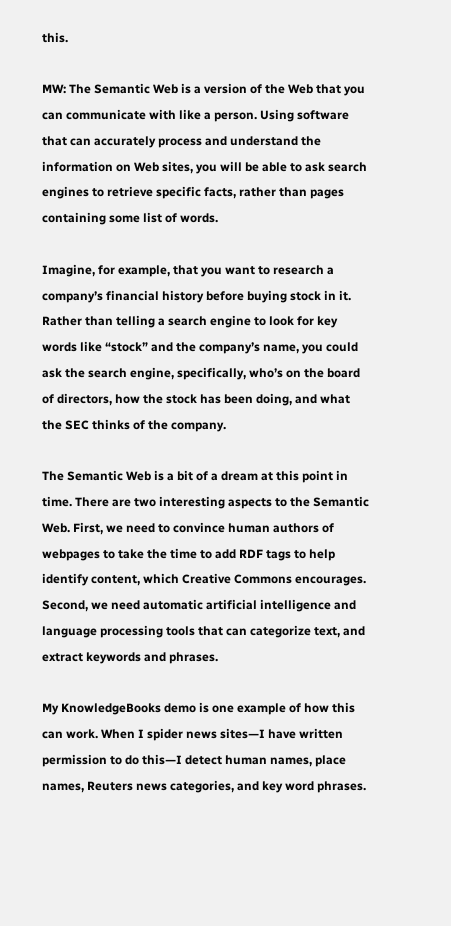this.

MW: The Semantic Web is a version of the Web that you can communicate with like a person. Using software that can accurately process and understand the information on Web sites, you will be able to ask search engines to retrieve specific facts, rather than pages containing some list of words.

Imagine, for example, that you want to research a company’s financial history before buying stock in it. Rather than telling a search engine to look for key words like “stock” and the company’s name, you could ask the search engine, specifically, who’s on the board of directors, how the stock has been doing, and what the SEC thinks of the company.

The Semantic Web is a bit of a dream at this point in time. There are two interesting aspects to the Semantic Web. First, we need to convince human authors of webpages to take the time to add RDF tags to help identify content, which Creative Commons encourages. Second, we need automatic artificial intelligence and language processing tools that can categorize text, and extract keywords and phrases.

My KnowledgeBooks demo is one example of how this can work. When I spider news sites—I have written permission to do this—I detect human names, place names, Reuters news categories, and key word phrases.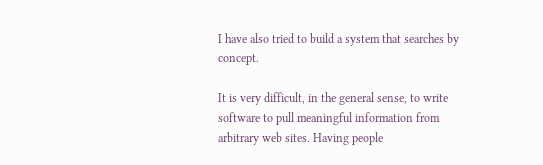I have also tried to build a system that searches by concept.

It is very difficult, in the general sense, to write software to pull meaningful information from arbitrary web sites. Having people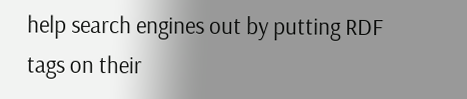help search engines out by putting RDF tags on their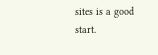sites is a good start.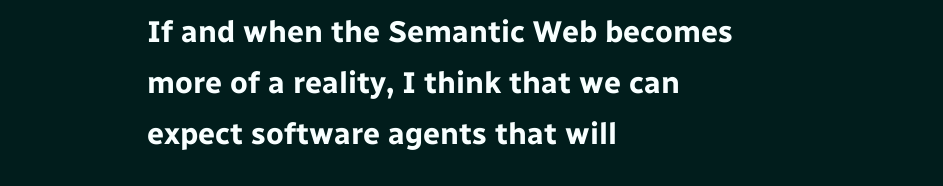If and when the Semantic Web becomes more of a reality, I think that we can expect software agents that will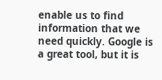enable us to find information that we need quickly. Google is a great tool, but it is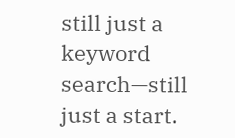still just a keyword search—still just a start.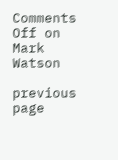Comments Off on Mark Watson

previous page